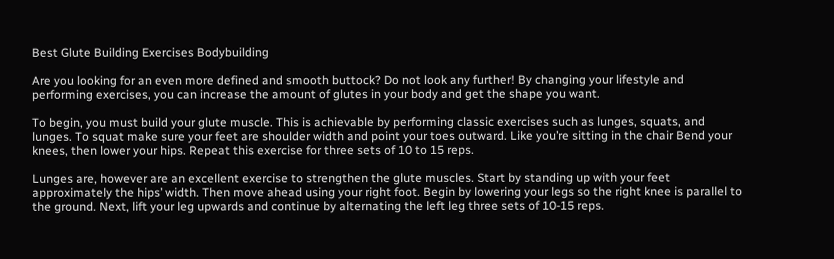Best Glute Building Exercises Bodybuilding

Are you looking for an even more defined and smooth buttock? Do not look any further! By changing your lifestyle and performing exercises, you can increase the amount of glutes in your body and get the shape you want.

To begin, you must build your glute muscle. This is achievable by performing classic exercises such as lunges, squats, and lunges. To squat make sure your feet are shoulder width and point your toes outward. Like you’re sitting in the chair Bend your knees, then lower your hips. Repeat this exercise for three sets of 10 to 15 reps.

Lunges are, however are an excellent exercise to strengthen the glute muscles. Start by standing up with your feet approximately the hips’ width. Then move ahead using your right foot. Begin by lowering your legs so the right knee is parallel to the ground. Next, lift your leg upwards and continue by alternating the left leg three sets of 10-15 reps.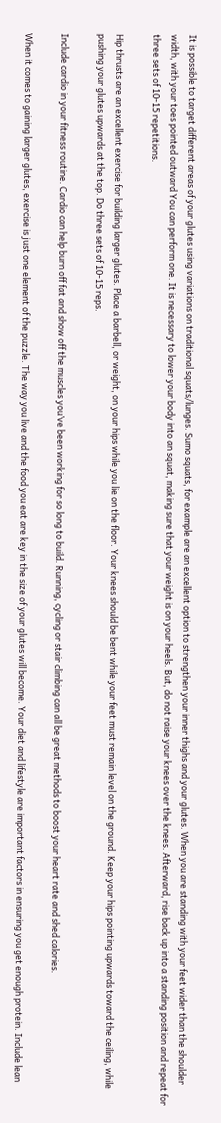It is possible to target different areas of your glutes using variations on traditional squats/lunges. Sumo squats, for example are an excellent option to strengthen your inner thighs and your glutes. When you are standing with your feet wider than the shoulder width, with your toes pointed outward You can perform one. It is necessary to lower your body into an squat, making sure that your weight is on your heels. But, do not raise your knees over the knees. Afterward, rise back up into a standing position and repeat for three sets of 10-15 repetitions.

Hip thrusts are an excellent exercise for building larger glutes. Place a barbell, or weight, on your hips while you lie on the floor. Your knees should be bent while your feet must remain level on the ground. Keep your hips pointing upwards toward the ceiling, while pushing your glutes upwards at the top. Do three sets of 10-15 reps.

Include cardio in your fitness routine. Cardio can help burn off fat and show off the muscles you’ve been working for so long to build. Running, cycling or stair climbing can all be great methods to boost your heart rate and shed calories.

When it comes to gaining larger glutes, exercise is just one element of the puzzle. The way you live and the food you eat are key in the size of your glutes will become. Your diet and lifestyle are important factors in ensuring you get enough protein. Include lean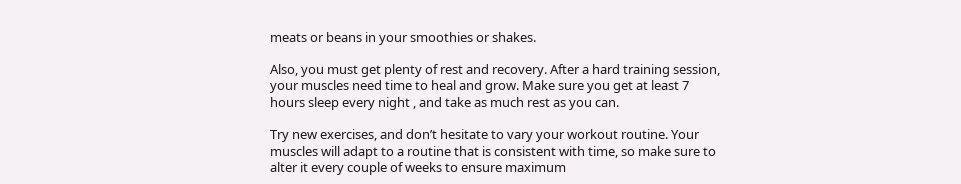meats or beans in your smoothies or shakes.

Also, you must get plenty of rest and recovery. After a hard training session, your muscles need time to heal and grow. Make sure you get at least 7 hours sleep every night , and take as much rest as you can.

Try new exercises, and don’t hesitate to vary your workout routine. Your muscles will adapt to a routine that is consistent with time, so make sure to alter it every couple of weeks to ensure maximum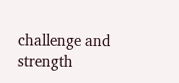challenge and strength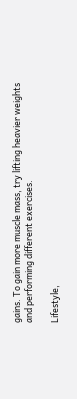gains. To gain more muscle mass, try lifting heavier weights and performing different exercises.

Lifestyle,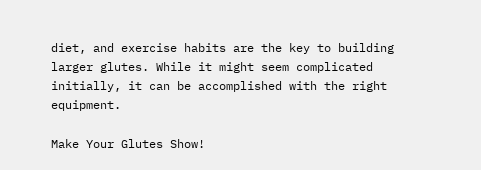diet, and exercise habits are the key to building larger glutes. While it might seem complicated initially, it can be accomplished with the right equipment.

Make Your Glutes Show!